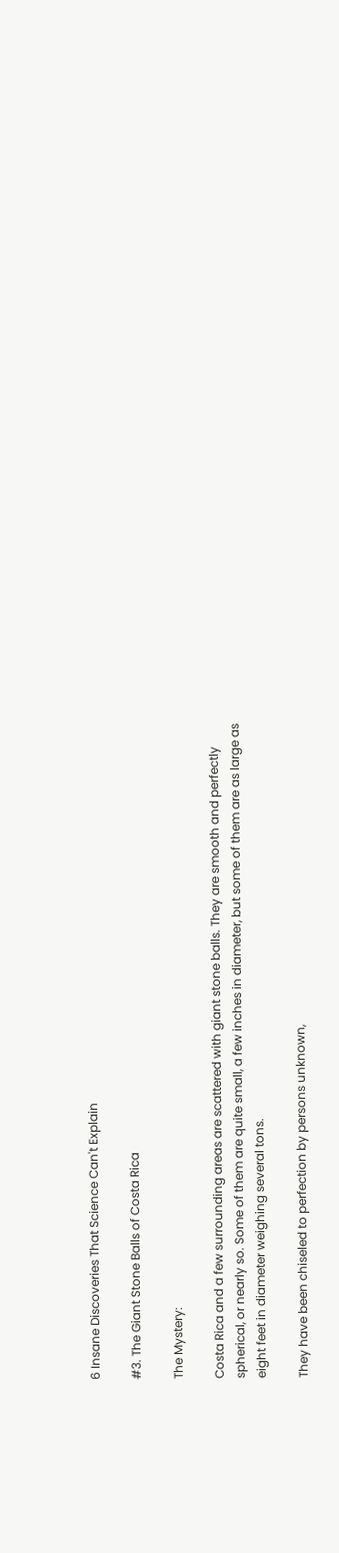6 Insane Discoveries That Science Can't Explain

#3. The Giant Stone Balls of Costa Rica

The Mystery:

Costa Rica and a few surrounding areas are scattered with giant stone balls. They are smooth and perfectly spherical, or nearly so. Some of them are quite small, a few inches in diameter, but some of them are as large as eight feet in diameter weighing several tons.

They have been chiseled to perfection by persons unknown,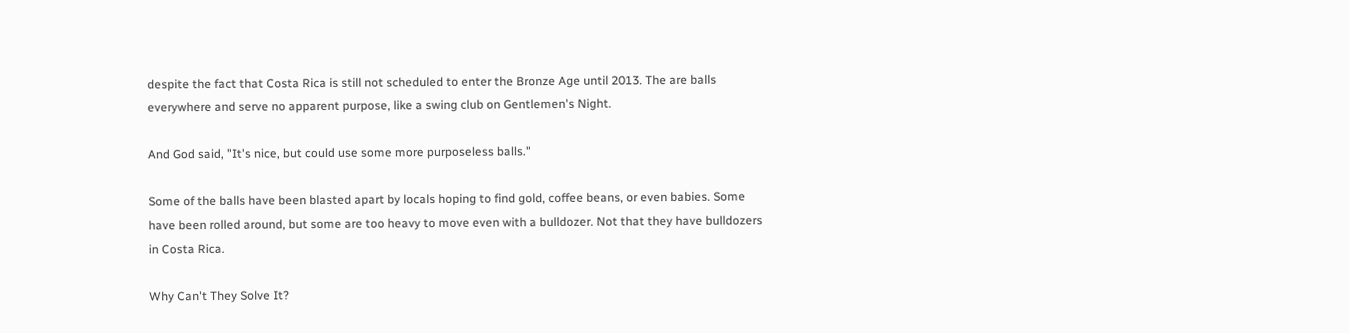despite the fact that Costa Rica is still not scheduled to enter the Bronze Age until 2013. The are balls everywhere and serve no apparent purpose, like a swing club on Gentlemen's Night.

And God said, "It's nice, but could use some more purposeless balls."

Some of the balls have been blasted apart by locals hoping to find gold, coffee beans, or even babies. Some have been rolled around, but some are too heavy to move even with a bulldozer. Not that they have bulldozers in Costa Rica.

Why Can't They Solve It?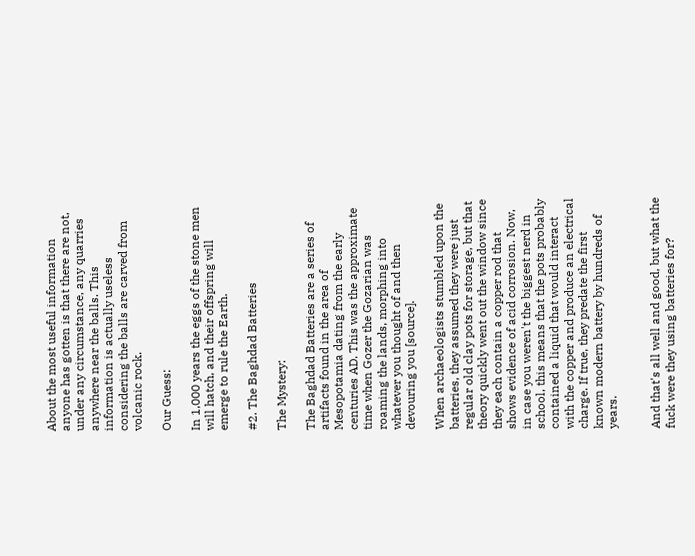About the most useful information anyone has gotten is that there are not, under any circumstance, any quarries anywhere near the balls. This information is actually useless considering the balls are carved from volcanic rock.

Our Guess:

In 1,000 years the eggs of the stone men will hatch, and their offspring will emerge to rule the Earth.

#2. The Baghdad Batteries

The Mystery:

The Baghdad Batteries are a series of artifacts found in the area of Mesopotamia dating from the early centuries AD. This was the approximate time when Gozer the Gozarian was roaming the lands, morphing into whatever you thought of and then devouring you [source].

When archaeologists stumbled upon the batteries, they assumed they were just regular old clay pots for storage, but that theory quickly went out the window since they each contain a copper rod that shows evidence of acid corrosion. Now, in case you weren't the biggest nerd in school, this means that the pots probably contained a liquid that would interact with the copper and produce an electrical charge. If true, they predate the first known modern battery by hundreds of years.


And that's all well and good, but what the fuck were they using batteries for?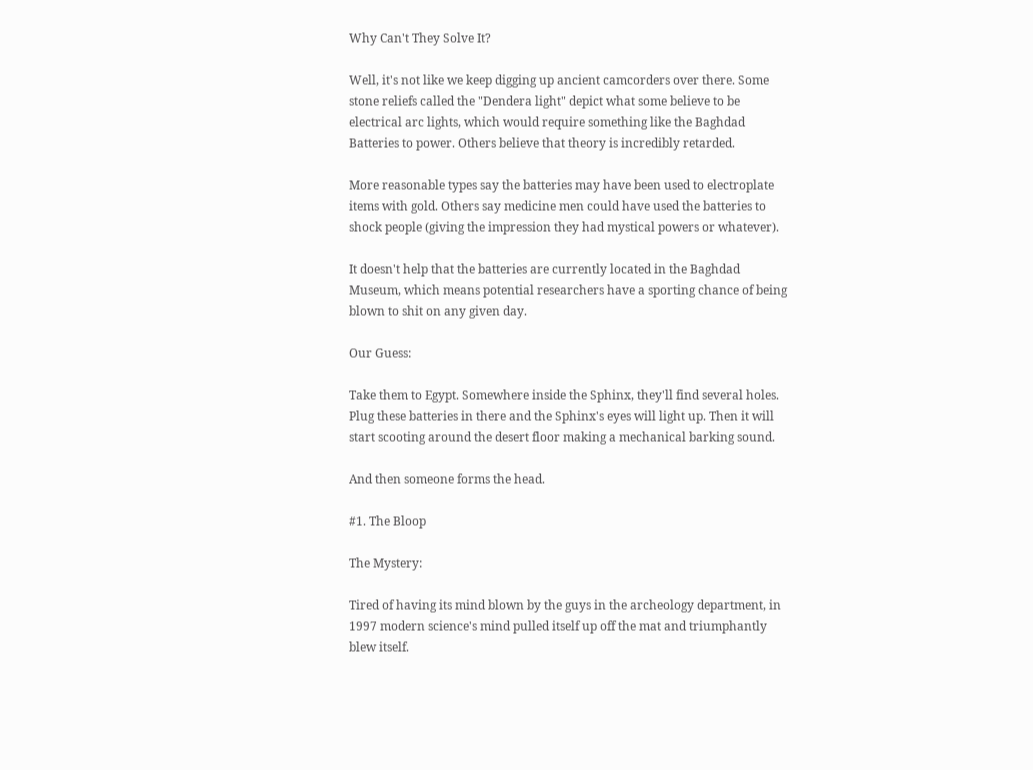Why Can't They Solve It?

Well, it's not like we keep digging up ancient camcorders over there. Some stone reliefs called the "Dendera light" depict what some believe to be electrical arc lights, which would require something like the Baghdad Batteries to power. Others believe that theory is incredibly retarded.

More reasonable types say the batteries may have been used to electroplate items with gold. Others say medicine men could have used the batteries to shock people (giving the impression they had mystical powers or whatever).

It doesn't help that the batteries are currently located in the Baghdad Museum, which means potential researchers have a sporting chance of being blown to shit on any given day.

Our Guess:

Take them to Egypt. Somewhere inside the Sphinx, they'll find several holes. Plug these batteries in there and the Sphinx's eyes will light up. Then it will start scooting around the desert floor making a mechanical barking sound.

And then someone forms the head.

#1. The Bloop

The Mystery:

Tired of having its mind blown by the guys in the archeology department, in 1997 modern science's mind pulled itself up off the mat and triumphantly blew itself.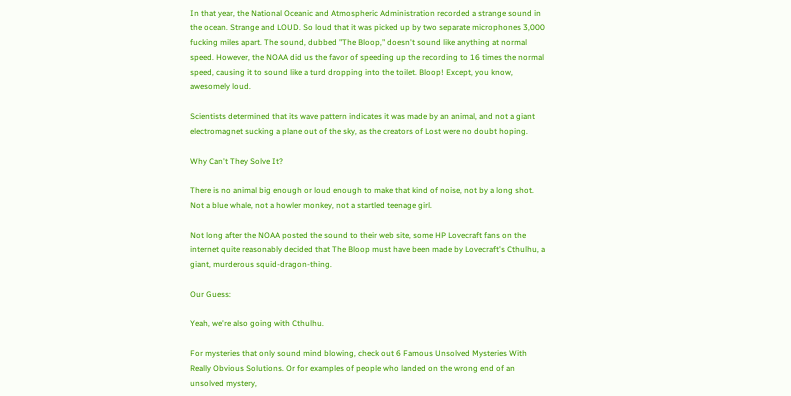In that year, the National Oceanic and Atmospheric Administration recorded a strange sound in the ocean. Strange and LOUD. So loud that it was picked up by two separate microphones 3,000 fucking miles apart. The sound, dubbed "The Bloop," doesn't sound like anything at normal speed. However, the NOAA did us the favor of speeding up the recording to 16 times the normal speed, causing it to sound like a turd dropping into the toilet. Bloop! Except, you know, awesomely loud.

Scientists determined that its wave pattern indicates it was made by an animal, and not a giant electromagnet sucking a plane out of the sky, as the creators of Lost were no doubt hoping.

Why Can't They Solve It?

There is no animal big enough or loud enough to make that kind of noise, not by a long shot. Not a blue whale, not a howler monkey, not a startled teenage girl.

Not long after the NOAA posted the sound to their web site, some HP Lovecraft fans on the internet quite reasonably decided that The Bloop must have been made by Lovecraft's Cthulhu, a giant, murderous squid-dragon-thing.

Our Guess:

Yeah, we're also going with Cthulhu.

For mysteries that only sound mind blowing, check out 6 Famous Unsolved Mysteries With Really Obvious Solutions. Or for examples of people who landed on the wrong end of an unsolved mystery,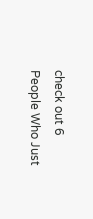check out 6 People Who Just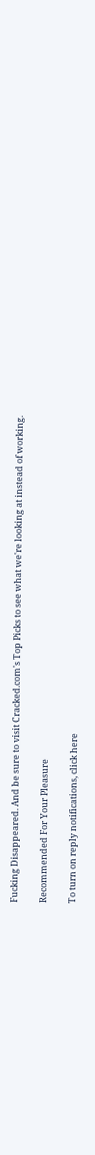Fucking Disappeared. And be sure to visit Cracked.com's Top Picks to see what we're looking at instead of working.

Recommended For Your Pleasure

To turn on reply notifications, click here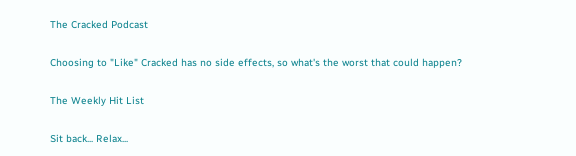The Cracked Podcast

Choosing to "Like" Cracked has no side effects, so what's the worst that could happen?

The Weekly Hit List

Sit back... Relax...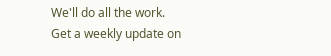We'll do all the work.
Get a weekly update on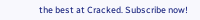the best at Cracked. Subscribe now!